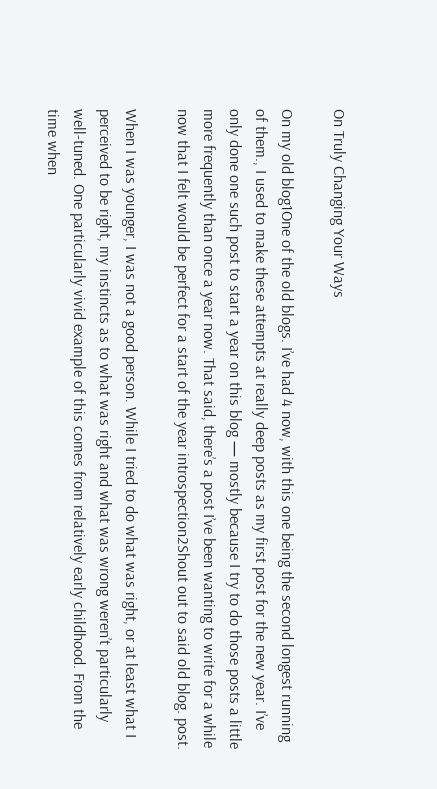On Truly Changing Your Ways

On my old blog1One of the old blogs. I’ve had 4 now, with this one being the second longest running of them., I used to make these attempts at really deep posts as my first post for the new year. I’ve only done one such post to start a year on this blog — mostly because I try to do those posts a little more frequently than once a year now. That said, there’s a post I’ve been wanting to write for a while now that I felt would be perfect for a start of the year introspection2Shout out to said old blog. post.

When I was younger, I was not a good person. While I tried to do what was right, or at least what I perceived to be right, my instincts as to what was right and what was wrong weren’t particularly well-tuned. One particularly vivid example of this comes from relatively early childhood. From the time when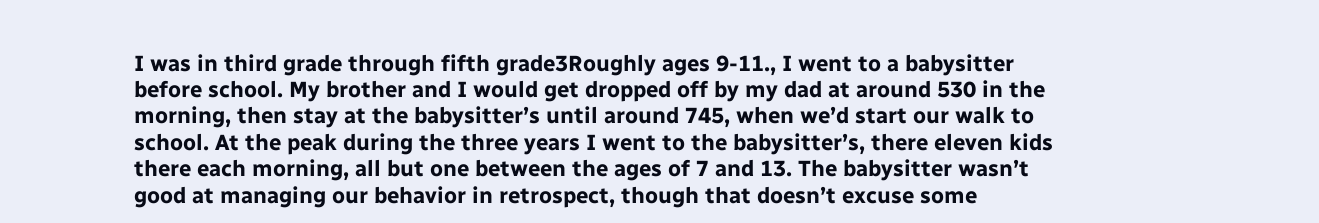I was in third grade through fifth grade3Roughly ages 9-11., I went to a babysitter before school. My brother and I would get dropped off by my dad at around 530 in the morning, then stay at the babysitter’s until around 745, when we’d start our walk to school. At the peak during the three years I went to the babysitter’s, there eleven kids there each morning, all but one between the ages of 7 and 13. The babysitter wasn’t good at managing our behavior in retrospect, though that doesn’t excuse some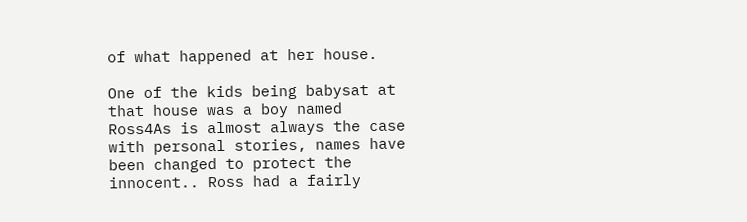of what happened at her house.

One of the kids being babysat at that house was a boy named Ross4As is almost always the case with personal stories, names have been changed to protect the innocent.. Ross had a fairly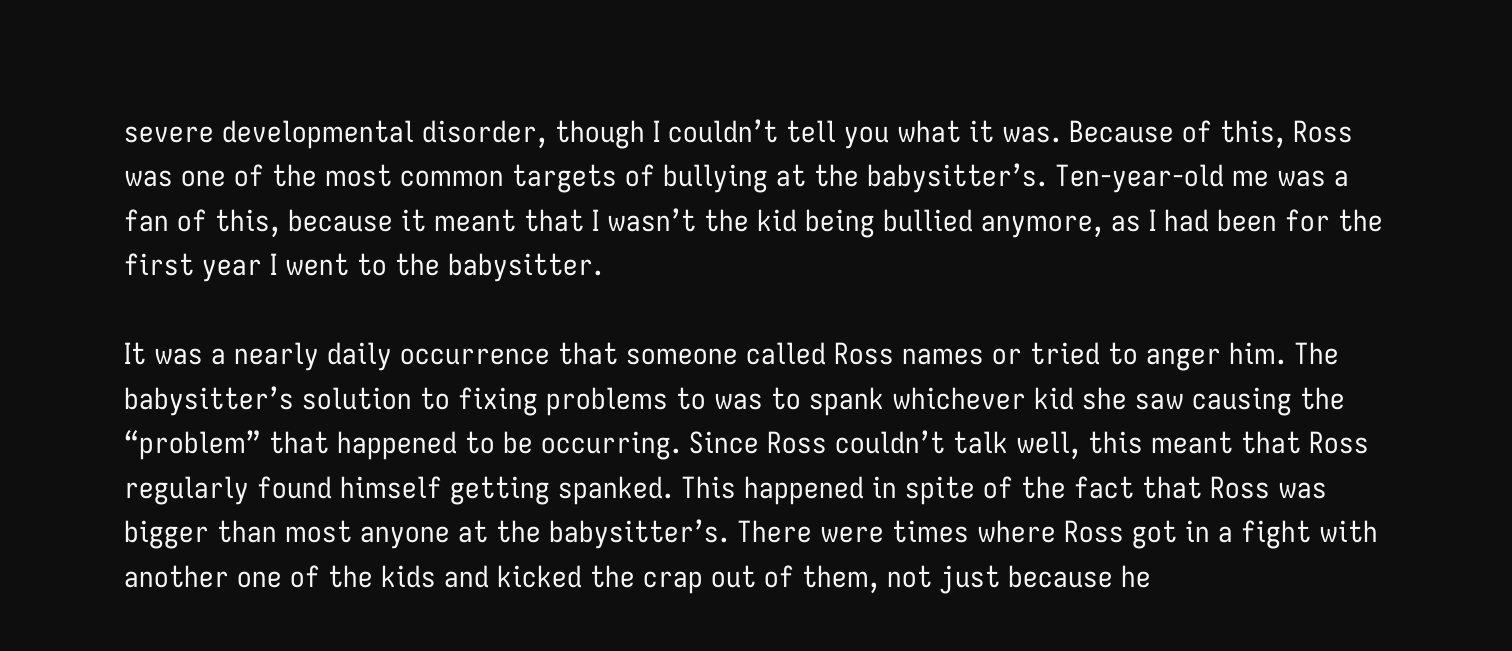severe developmental disorder, though I couldn’t tell you what it was. Because of this, Ross was one of the most common targets of bullying at the babysitter’s. Ten-year-old me was a fan of this, because it meant that I wasn’t the kid being bullied anymore, as I had been for the first year I went to the babysitter.

It was a nearly daily occurrence that someone called Ross names or tried to anger him. The babysitter’s solution to fixing problems to was to spank whichever kid she saw causing the “problem” that happened to be occurring. Since Ross couldn’t talk well, this meant that Ross regularly found himself getting spanked. This happened in spite of the fact that Ross was bigger than most anyone at the babysitter’s. There were times where Ross got in a fight with another one of the kids and kicked the crap out of them, not just because he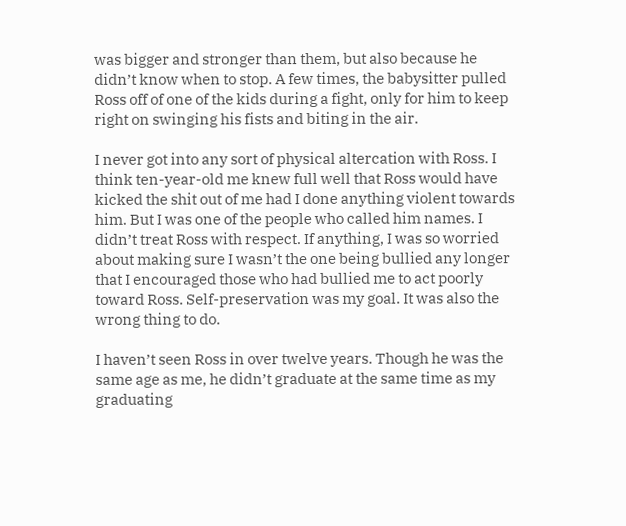was bigger and stronger than them, but also because he didn’t know when to stop. A few times, the babysitter pulled Ross off of one of the kids during a fight, only for him to keep right on swinging his fists and biting in the air.

I never got into any sort of physical altercation with Ross. I think ten-year-old me knew full well that Ross would have kicked the shit out of me had I done anything violent towards him. But I was one of the people who called him names. I didn’t treat Ross with respect. If anything, I was so worried about making sure I wasn’t the one being bullied any longer that I encouraged those who had bullied me to act poorly toward Ross. Self-preservation was my goal. It was also the wrong thing to do.

I haven’t seen Ross in over twelve years. Though he was the same age as me, he didn’t graduate at the same time as my graduating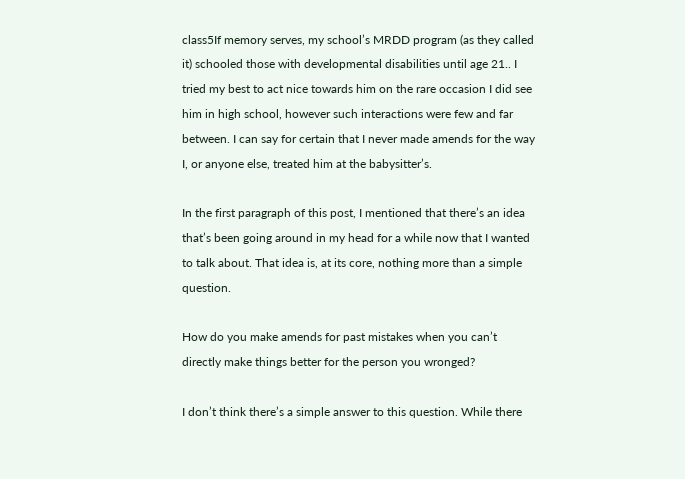class5If memory serves, my school’s MRDD program (as they called it) schooled those with developmental disabilities until age 21.. I tried my best to act nice towards him on the rare occasion I did see him in high school, however such interactions were few and far between. I can say for certain that I never made amends for the way I, or anyone else, treated him at the babysitter’s.

In the first paragraph of this post, I mentioned that there’s an idea that’s been going around in my head for a while now that I wanted to talk about. That idea is, at its core, nothing more than a simple question.

How do you make amends for past mistakes when you can’t directly make things better for the person you wronged?

I don’t think there’s a simple answer to this question. While there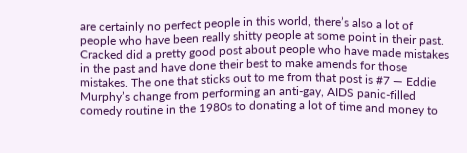are certainly no perfect people in this world, there’s also a lot of people who have been really shitty people at some point in their past. Cracked did a pretty good post about people who have made mistakes in the past and have done their best to make amends for those mistakes. The one that sticks out to me from that post is #7 — Eddie Murphy’s change from performing an anti-gay, AIDS panic-filled comedy routine in the 1980s to donating a lot of time and money to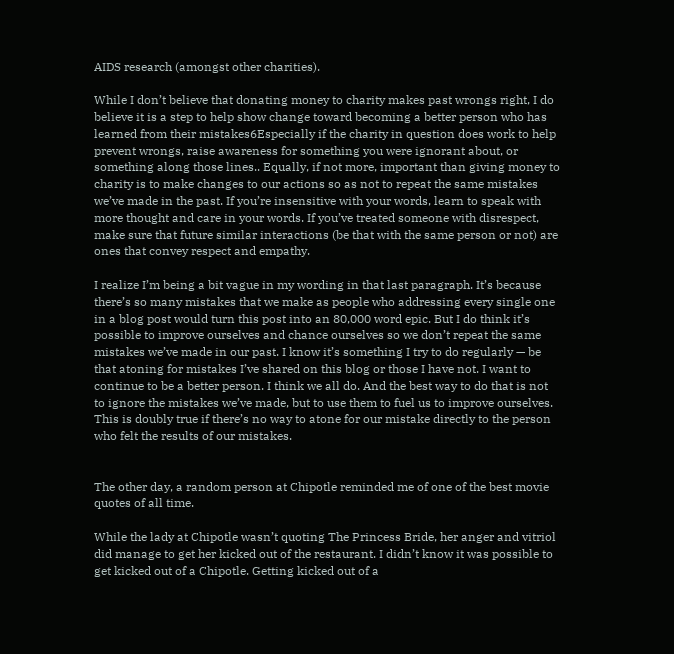AIDS research (amongst other charities).

While I don’t believe that donating money to charity makes past wrongs right, I do believe it is a step to help show change toward becoming a better person who has learned from their mistakes6Especially if the charity in question does work to help prevent wrongs, raise awareness for something you were ignorant about, or something along those lines.. Equally, if not more, important than giving money to charity is to make changes to our actions so as not to repeat the same mistakes we’ve made in the past. If you’re insensitive with your words, learn to speak with more thought and care in your words. If you’ve treated someone with disrespect, make sure that future similar interactions (be that with the same person or not) are ones that convey respect and empathy.

I realize I’m being a bit vague in my wording in that last paragraph. It’s because there’s so many mistakes that we make as people who addressing every single one in a blog post would turn this post into an 80,000 word epic. But I do think it’s possible to improve ourselves and chance ourselves so we don’t repeat the same mistakes we’ve made in our past. I know it’s something I try to do regularly — be that atoning for mistakes I’ve shared on this blog or those I have not. I want to continue to be a better person. I think we all do. And the best way to do that is not to ignore the mistakes we’ve made, but to use them to fuel us to improve ourselves. This is doubly true if there’s no way to atone for our mistake directly to the person who felt the results of our mistakes.


The other day, a random person at Chipotle reminded me of one of the best movie quotes of all time.

While the lady at Chipotle wasn’t quoting The Princess Bride, her anger and vitriol did manage to get her kicked out of the restaurant. I didn’t know it was possible to get kicked out of a Chipotle. Getting kicked out of a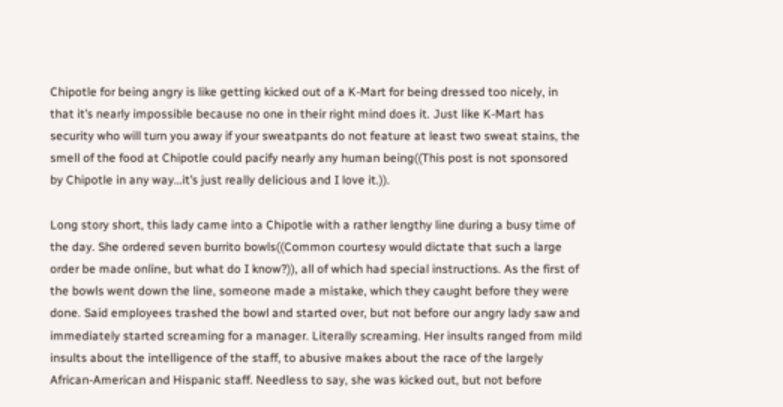Chipotle for being angry is like getting kicked out of a K-Mart for being dressed too nicely, in that it’s nearly impossible because no one in their right mind does it. Just like K-Mart has security who will turn you away if your sweatpants do not feature at least two sweat stains, the smell of the food at Chipotle could pacify nearly any human being((This post is not sponsored by Chipotle in any way…it’s just really delicious and I love it.)).

Long story short, this lady came into a Chipotle with a rather lengthy line during a busy time of the day. She ordered seven burrito bowls((Common courtesy would dictate that such a large order be made online, but what do I know?)), all of which had special instructions. As the first of the bowls went down the line, someone made a mistake, which they caught before they were done. Said employees trashed the bowl and started over, but not before our angry lady saw and immediately started screaming for a manager. Literally screaming. Her insults ranged from mild insults about the intelligence of the staff, to abusive makes about the race of the largely African-American and Hispanic staff. Needless to say, she was kicked out, but not before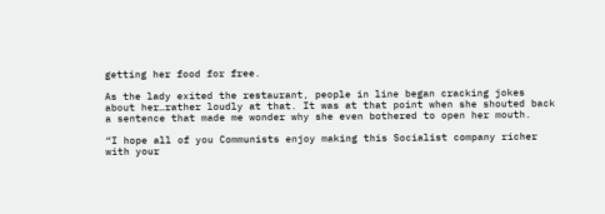getting her food for free.

As the lady exited the restaurant, people in line began cracking jokes about her…rather loudly at that. It was at that point when she shouted back a sentence that made me wonder why she even bothered to open her mouth.

“I hope all of you Communists enjoy making this Socialist company richer with your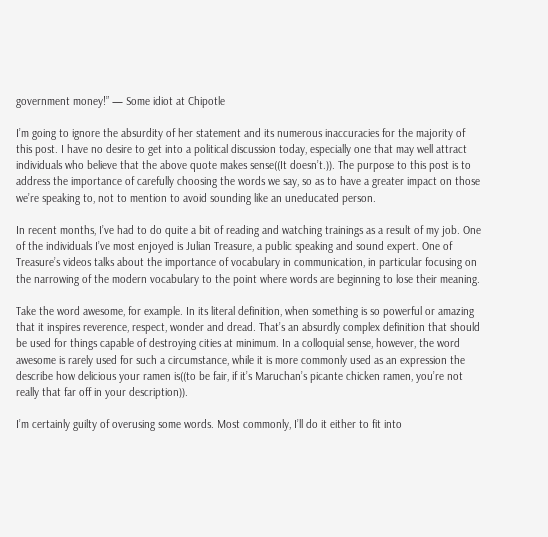government money!” — Some idiot at Chipotle

I’m going to ignore the absurdity of her statement and its numerous inaccuracies for the majority of this post. I have no desire to get into a political discussion today, especially one that may well attract individuals who believe that the above quote makes sense((It doesn’t.)). The purpose to this post is to address the importance of carefully choosing the words we say, so as to have a greater impact on those we’re speaking to, not to mention to avoid sounding like an uneducated person.

In recent months, I’ve had to do quite a bit of reading and watching trainings as a result of my job. One of the individuals I’ve most enjoyed is Julian Treasure, a public speaking and sound expert. One of Treasure’s videos talks about the importance of vocabulary in communication, in particular focusing on the narrowing of the modern vocabulary to the point where words are beginning to lose their meaning.

Take the word awesome, for example. In its literal definition, when something is so powerful or amazing that it inspires reverence, respect, wonder and dread. That’s an absurdly complex definition that should be used for things capable of destroying cities at minimum. In a colloquial sense, however, the word awesome is rarely used for such a circumstance, while it is more commonly used as an expression the describe how delicious your ramen is((to be fair, if it’s Maruchan’s picante chicken ramen, you’re not really that far off in your description)).

I’m certainly guilty of overusing some words. Most commonly, I’ll do it either to fit into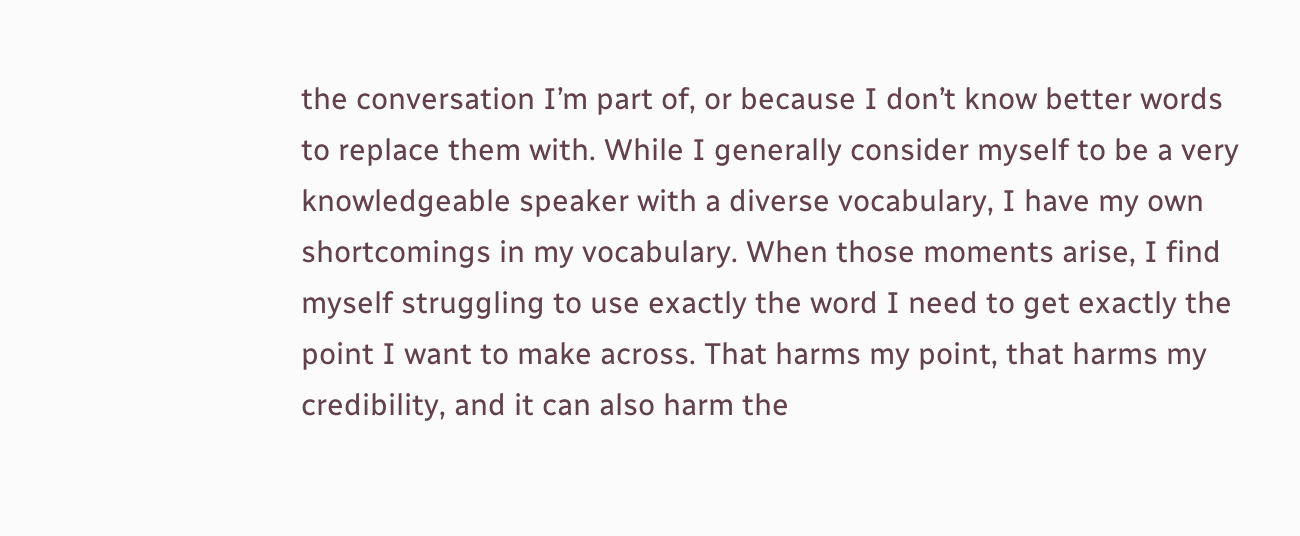the conversation I’m part of, or because I don’t know better words to replace them with. While I generally consider myself to be a very knowledgeable speaker with a diverse vocabulary, I have my own shortcomings in my vocabulary. When those moments arise, I find myself struggling to use exactly the word I need to get exactly the point I want to make across. That harms my point, that harms my credibility, and it can also harm the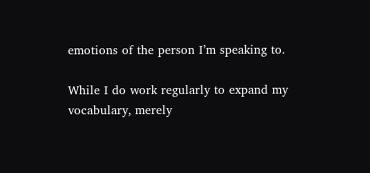emotions of the person I’m speaking to.

While I do work regularly to expand my vocabulary, merely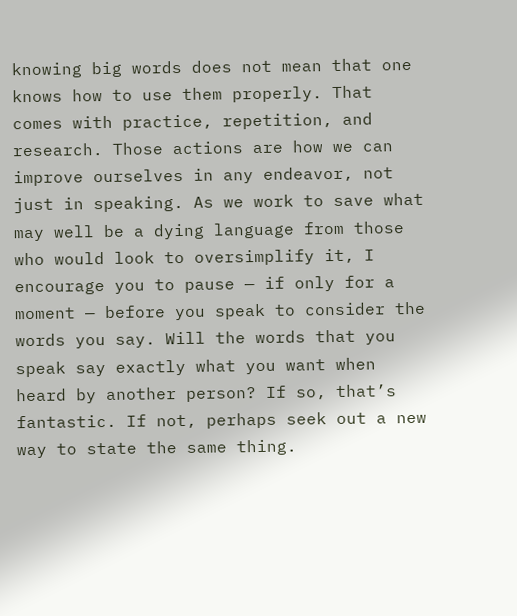knowing big words does not mean that one knows how to use them properly. That comes with practice, repetition, and research. Those actions are how we can improve ourselves in any endeavor, not just in speaking. As we work to save what may well be a dying language from those who would look to oversimplify it, I encourage you to pause — if only for a moment — before you speak to consider the words you say. Will the words that you speak say exactly what you want when heard by another person? If so, that’s fantastic. If not, perhaps seek out a new way to state the same thing.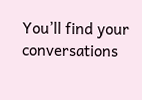You’ll find your conversations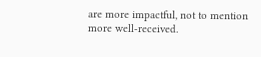are more impactful, not to mention more well-received.